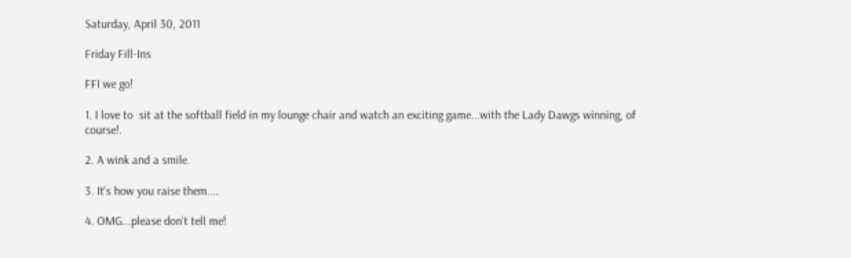Saturday, April 30, 2011

Friday Fill-Ins

FFI we go!

1. I love to  sit at the softball field in my lounge chair and watch an exciting game...with the Lady Dawgs winning, of course!.

2. A wink and a smile.

3. It's how you raise them....

4. OMG...please don't tell me!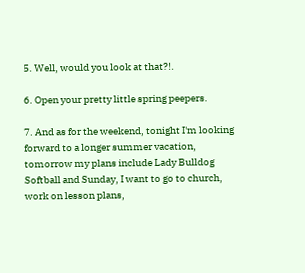5. Well, would you look at that?!.

6. Open your pretty little spring peepers.

7. And as for the weekend, tonight I'm looking forward to a longer summer vacation, tomorrow my plans include Lady Bulldog Softball and Sunday, I want to go to church, work on lesson plans,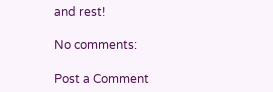and rest!

No comments:

Post a Comment